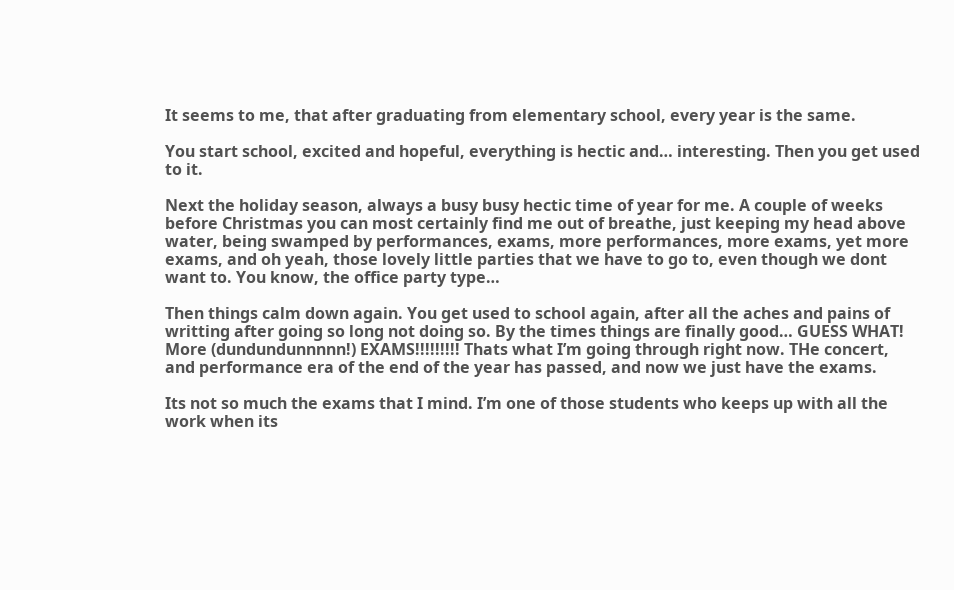It seems to me, that after graduating from elementary school, every year is the same.

You start school, excited and hopeful, everything is hectic and… interesting. Then you get used to it.

Next the holiday season, always a busy busy hectic time of year for me. A couple of weeks before Christmas you can most certainly find me out of breathe, just keeping my head above water, being swamped by performances, exams, more performances, more exams, yet more exams, and oh yeah, those lovely little parties that we have to go to, even though we dont want to. You know, the office party type…

Then things calm down again. You get used to school again, after all the aches and pains of writting after going so long not doing so. By the times things are finally good… GUESS WHAT! More (dundundunnnnn!) EXAMS!!!!!!!!! Thats what I’m going through right now. THe concert, and performance era of the end of the year has passed, and now we just have the exams.

Its not so much the exams that I mind. I’m one of those students who keeps up with all the work when its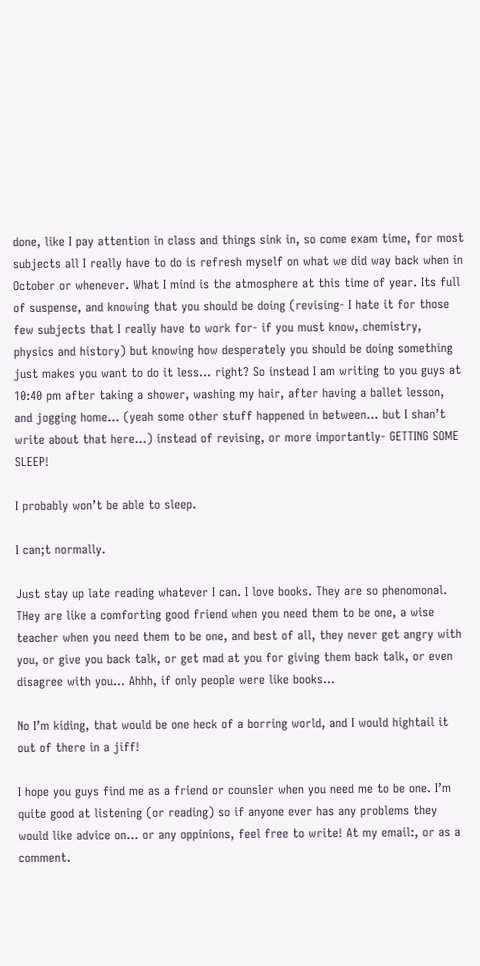done, like I pay attention in class and things sink in, so come exam time, for most subjects all I really have to do is refresh myself on what we did way back when in October or whenever. What I mind is the atmosphere at this time of year. Its full of suspense, and knowing that you should be doing (revising- I hate it for those few subjects that I really have to work for- if you must know, chemistry, physics and history) but knowing how desperately you should be doing something just makes you want to do it less… right? So instead I am writing to you guys at 10:40 pm after taking a shower, washing my hair, after having a ballet lesson, and jogging home… (yeah some other stuff happened in between… but I shan’t write about that here…) instead of revising, or more importantly- GETTING SOME SLEEP!

I probably won’t be able to sleep.

I can;t normally.

Just stay up late reading whatever I can. I love books. They are so phenomonal. THey are like a comforting good friend when you need them to be one, a wise teacher when you need them to be one, and best of all, they never get angry with you, or give you back talk, or get mad at you for giving them back talk, or even disagree with you… Ahhh, if only people were like books…

No I’m kiding, that would be one heck of a borring world, and I would hightail it out of there in a jiff!

I hope you guys find me as a friend or counsler when you need me to be one. I’m quite good at listening (or reading) so if anyone ever has any problems they would like advice on… or any oppinions, feel free to write! At my email:, or as a comment.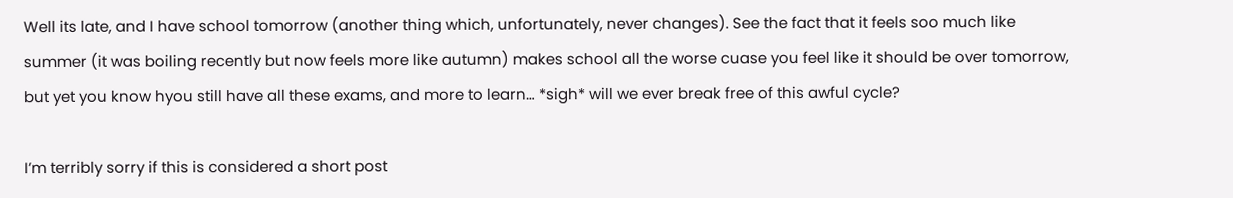Well its late, and I have school tomorrow (another thing which, unfortunately, never changes). See the fact that it feels soo much like summer (it was boiling recently but now feels more like autumn) makes school all the worse cuase you feel like it should be over tomorrow, but yet you know hyou still have all these exams, and more to learn… *sigh* will we ever break free of this awful cycle?

I’m terribly sorry if this is considered a short post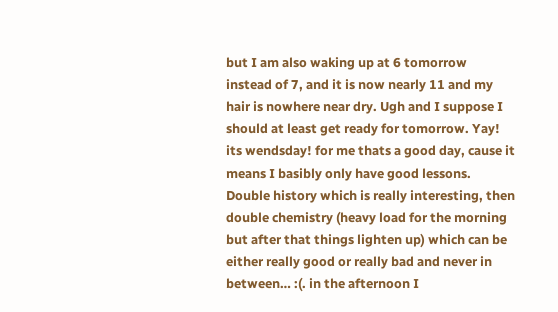but I am also waking up at 6 tomorrow instead of 7, and it is now nearly 11 and my hair is nowhere near dry. Ugh and I suppose I should at least get ready for tomorrow. Yay! its wendsday! for me thats a good day, cause it means I basibly only have good lessons. Double history which is really interesting, then double chemistry (heavy load for the morning but after that things lighten up) which can be either really good or really bad and never in between… :(. in the afternoon I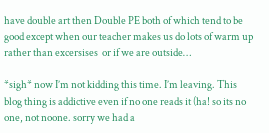have double art then Double PE both of which tend to be good except when our teacher makes us do lots of warm up rather than excersises  or if we are outside…

*sigh* now I’m not kidding this time. I’m leaving. This blog thing is addictive even if no one reads it (ha! so its no one, not noone. sorry we had a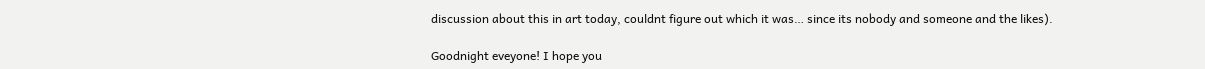discussion about this in art today, couldnt figure out which it was… since its nobody and someone and the likes).

Goodnight eveyone! I hope you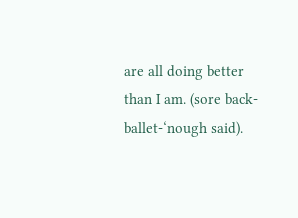are all doing better than I am. (sore back- ballet-‘nough said).